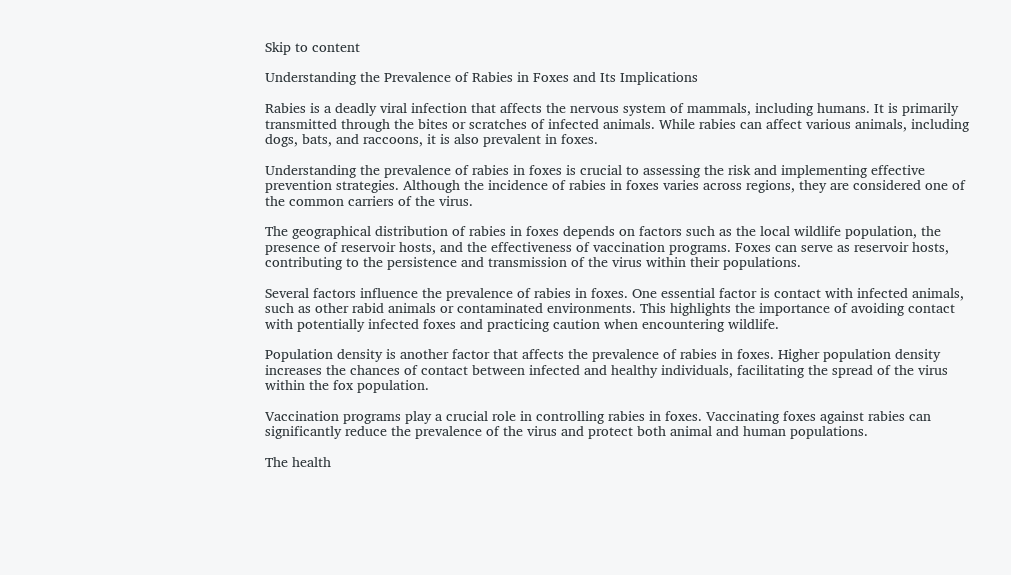Skip to content

Understanding the Prevalence of Rabies in Foxes and Its Implications

Rabies is a deadly viral infection that affects the nervous system of mammals, including humans. It is primarily transmitted through the bites or scratches of infected animals. While rabies can affect various animals, including dogs, bats, and raccoons, it is also prevalent in foxes.

Understanding the prevalence of rabies in foxes is crucial to assessing the risk and implementing effective prevention strategies. Although the incidence of rabies in foxes varies across regions, they are considered one of the common carriers of the virus.

The geographical distribution of rabies in foxes depends on factors such as the local wildlife population, the presence of reservoir hosts, and the effectiveness of vaccination programs. Foxes can serve as reservoir hosts, contributing to the persistence and transmission of the virus within their populations.

Several factors influence the prevalence of rabies in foxes. One essential factor is contact with infected animals, such as other rabid animals or contaminated environments. This highlights the importance of avoiding contact with potentially infected foxes and practicing caution when encountering wildlife.

Population density is another factor that affects the prevalence of rabies in foxes. Higher population density increases the chances of contact between infected and healthy individuals, facilitating the spread of the virus within the fox population.

Vaccination programs play a crucial role in controlling rabies in foxes. Vaccinating foxes against rabies can significantly reduce the prevalence of the virus and protect both animal and human populations.

The health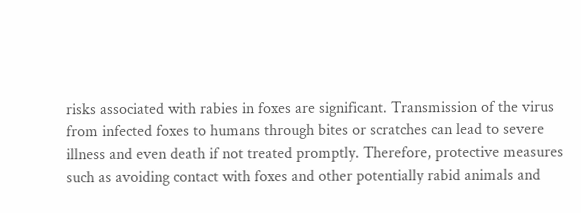risks associated with rabies in foxes are significant. Transmission of the virus from infected foxes to humans through bites or scratches can lead to severe illness and even death if not treated promptly. Therefore, protective measures such as avoiding contact with foxes and other potentially rabid animals and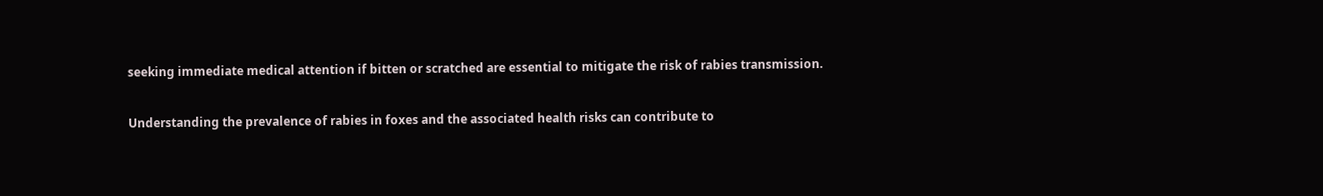seeking immediate medical attention if bitten or scratched are essential to mitigate the risk of rabies transmission.

Understanding the prevalence of rabies in foxes and the associated health risks can contribute to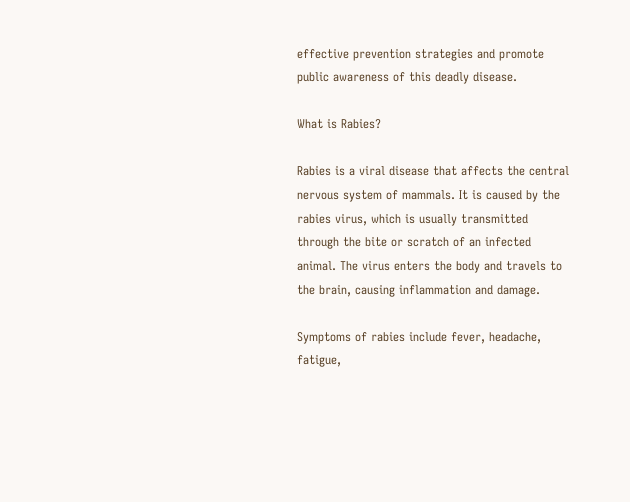effective prevention strategies and promote public awareness of this deadly disease.

What is Rabies?

Rabies is a viral disease that affects the central nervous system of mammals. It is caused by the rabies virus, which is usually transmitted through the bite or scratch of an infected animal. The virus enters the body and travels to the brain, causing inflammation and damage.

Symptoms of rabies include fever, headache, fatigue,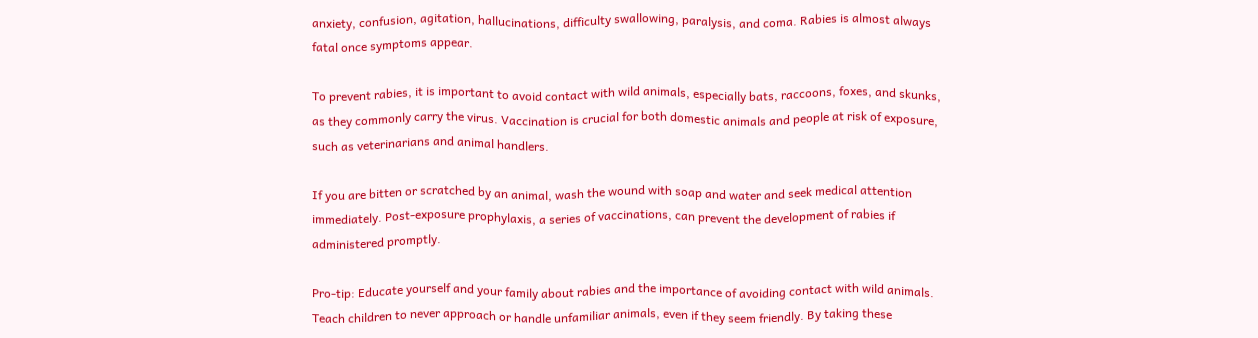anxiety, confusion, agitation, hallucinations, difficulty swallowing, paralysis, and coma. Rabies is almost always fatal once symptoms appear.

To prevent rabies, it is important to avoid contact with wild animals, especially bats, raccoons, foxes, and skunks, as they commonly carry the virus. Vaccination is crucial for both domestic animals and people at risk of exposure, such as veterinarians and animal handlers.

If you are bitten or scratched by an animal, wash the wound with soap and water and seek medical attention immediately. Post-exposure prophylaxis, a series of vaccinations, can prevent the development of rabies if administered promptly.

Pro-tip: Educate yourself and your family about rabies and the importance of avoiding contact with wild animals. Teach children to never approach or handle unfamiliar animals, even if they seem friendly. By taking these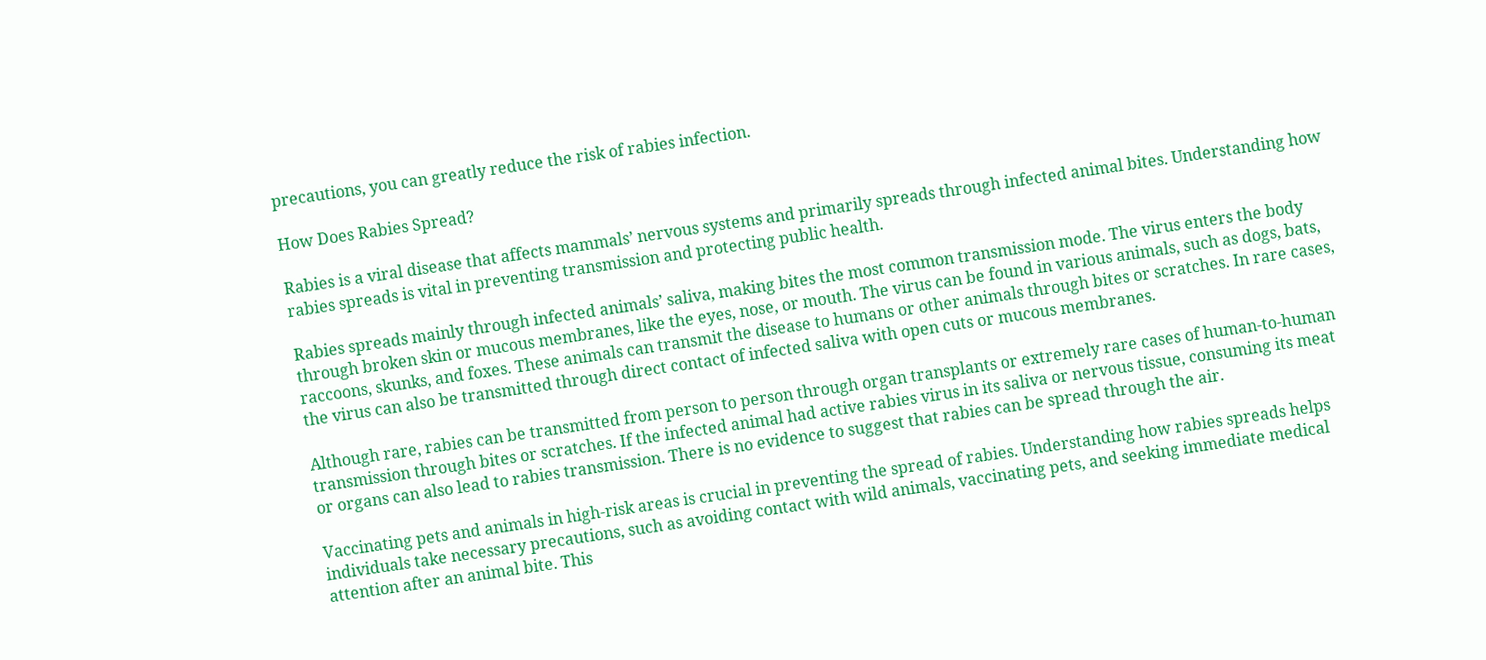precautions, you can greatly reduce the risk of rabies infection.

How Does Rabies Spread?

Rabies is a viral disease that affects mammals’ nervous systems and primarily spreads through infected animal bites. Understanding how rabies spreads is vital in preventing transmission and protecting public health.

Rabies spreads mainly through infected animals’ saliva, making bites the most common transmission mode. The virus enters the body through broken skin or mucous membranes, like the eyes, nose, or mouth. The virus can be found in various animals, such as dogs, bats, raccoons, skunks, and foxes. These animals can transmit the disease to humans or other animals through bites or scratches. In rare cases, the virus can also be transmitted through direct contact of infected saliva with open cuts or mucous membranes.

Although rare, rabies can be transmitted from person to person through organ transplants or extremely rare cases of human-to-human transmission through bites or scratches. If the infected animal had active rabies virus in its saliva or nervous tissue, consuming its meat or organs can also lead to rabies transmission. There is no evidence to suggest that rabies can be spread through the air.

Vaccinating pets and animals in high-risk areas is crucial in preventing the spread of rabies. Understanding how rabies spreads helps individuals take necessary precautions, such as avoiding contact with wild animals, vaccinating pets, and seeking immediate medical attention after an animal bite. This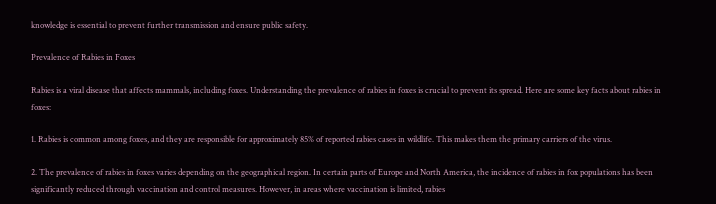knowledge is essential to prevent further transmission and ensure public safety.

Prevalence of Rabies in Foxes

Rabies is a viral disease that affects mammals, including foxes. Understanding the prevalence of rabies in foxes is crucial to prevent its spread. Here are some key facts about rabies in foxes:

1. Rabies is common among foxes, and they are responsible for approximately 85% of reported rabies cases in wildlife. This makes them the primary carriers of the virus.

2. The prevalence of rabies in foxes varies depending on the geographical region. In certain parts of Europe and North America, the incidence of rabies in fox populations has been significantly reduced through vaccination and control measures. However, in areas where vaccination is limited, rabies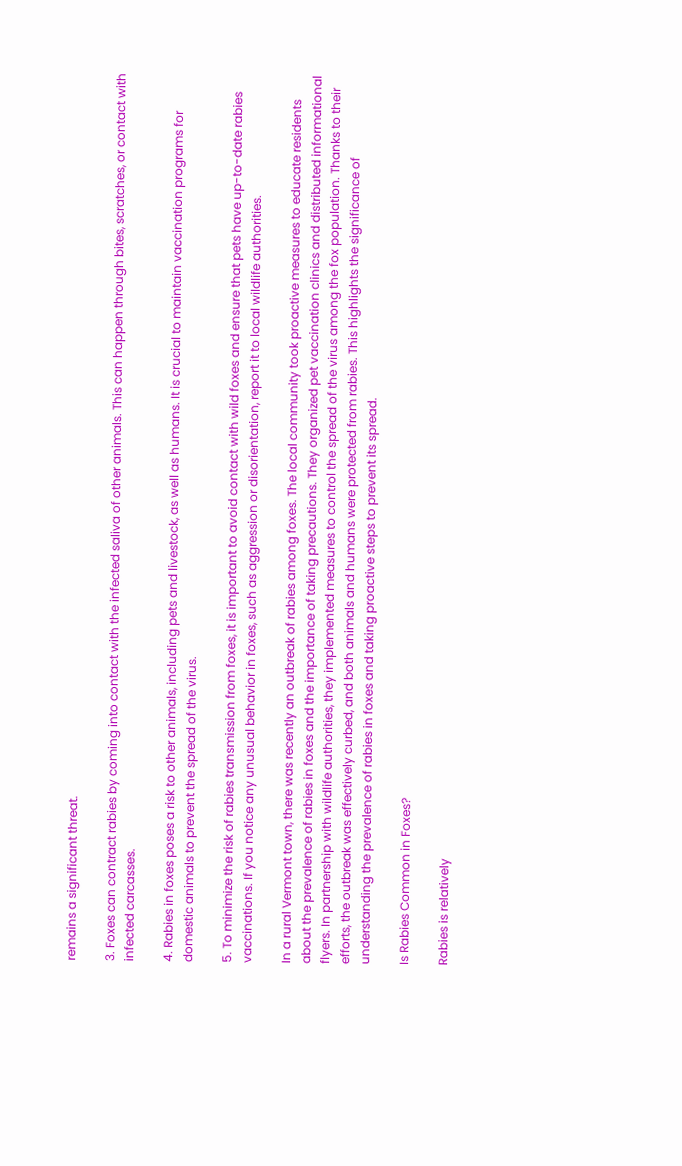remains a significant threat.

3. Foxes can contract rabies by coming into contact with the infected saliva of other animals. This can happen through bites, scratches, or contact with infected carcasses.

4. Rabies in foxes poses a risk to other animals, including pets and livestock, as well as humans. It is crucial to maintain vaccination programs for domestic animals to prevent the spread of the virus.

5. To minimize the risk of rabies transmission from foxes, it is important to avoid contact with wild foxes and ensure that pets have up-to-date rabies vaccinations. If you notice any unusual behavior in foxes, such as aggression or disorientation, report it to local wildlife authorities.

In a rural Vermont town, there was recently an outbreak of rabies among foxes. The local community took proactive measures to educate residents about the prevalence of rabies in foxes and the importance of taking precautions. They organized pet vaccination clinics and distributed informational flyers. In partnership with wildlife authorities, they implemented measures to control the spread of the virus among the fox population. Thanks to their efforts, the outbreak was effectively curbed, and both animals and humans were protected from rabies. This highlights the significance of understanding the prevalence of rabies in foxes and taking proactive steps to prevent its spread.

Is Rabies Common in Foxes?

Rabies is relatively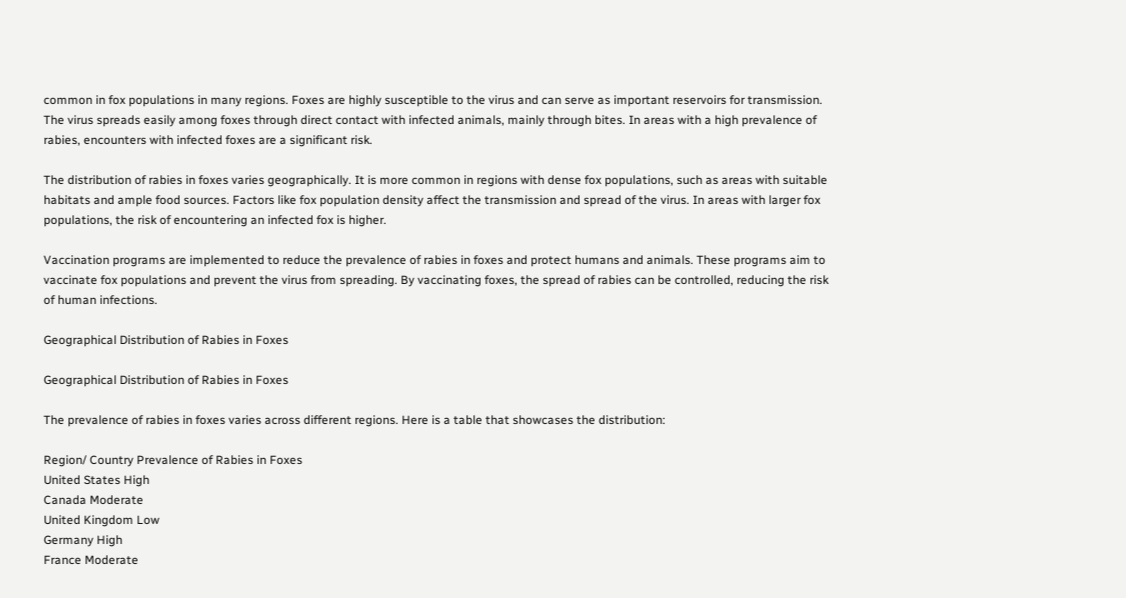common in fox populations in many regions. Foxes are highly susceptible to the virus and can serve as important reservoirs for transmission. The virus spreads easily among foxes through direct contact with infected animals, mainly through bites. In areas with a high prevalence of rabies, encounters with infected foxes are a significant risk.

The distribution of rabies in foxes varies geographically. It is more common in regions with dense fox populations, such as areas with suitable habitats and ample food sources. Factors like fox population density affect the transmission and spread of the virus. In areas with larger fox populations, the risk of encountering an infected fox is higher.

Vaccination programs are implemented to reduce the prevalence of rabies in foxes and protect humans and animals. These programs aim to vaccinate fox populations and prevent the virus from spreading. By vaccinating foxes, the spread of rabies can be controlled, reducing the risk of human infections.

Geographical Distribution of Rabies in Foxes

Geographical Distribution of Rabies in Foxes

The prevalence of rabies in foxes varies across different regions. Here is a table that showcases the distribution:

Region/ Country Prevalence of Rabies in Foxes
United States High
Canada Moderate
United Kingdom Low
Germany High
France Moderate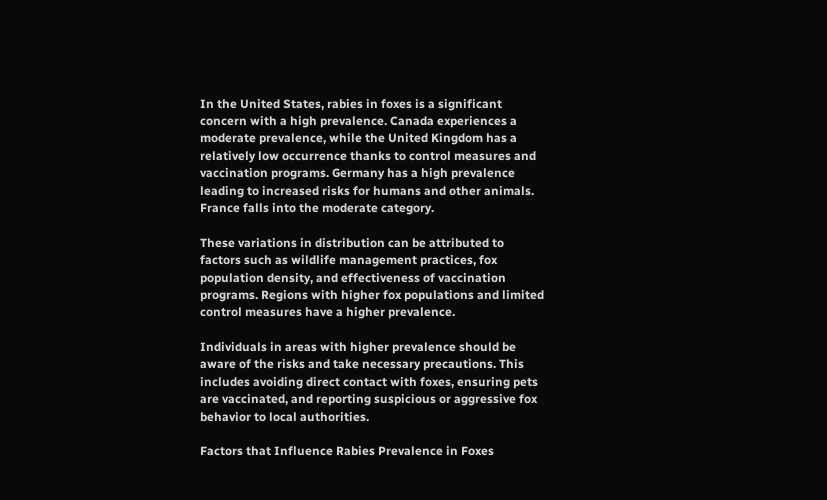In the United States, rabies in foxes is a significant concern with a high prevalence. Canada experiences a moderate prevalence, while the United Kingdom has a relatively low occurrence thanks to control measures and vaccination programs. Germany has a high prevalence leading to increased risks for humans and other animals. France falls into the moderate category.

These variations in distribution can be attributed to factors such as wildlife management practices, fox population density, and effectiveness of vaccination programs. Regions with higher fox populations and limited control measures have a higher prevalence.

Individuals in areas with higher prevalence should be aware of the risks and take necessary precautions. This includes avoiding direct contact with foxes, ensuring pets are vaccinated, and reporting suspicious or aggressive fox behavior to local authorities.

Factors that Influence Rabies Prevalence in Foxes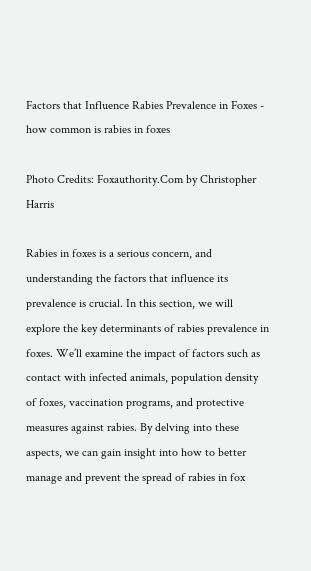Factors that Influence Rabies Prevalence in Foxes - how common is rabies in foxes

Photo Credits: Foxauthority.Com by Christopher Harris

Rabies in foxes is a serious concern, and understanding the factors that influence its prevalence is crucial. In this section, we will explore the key determinants of rabies prevalence in foxes. We’ll examine the impact of factors such as contact with infected animals, population density of foxes, vaccination programs, and protective measures against rabies. By delving into these aspects, we can gain insight into how to better manage and prevent the spread of rabies in fox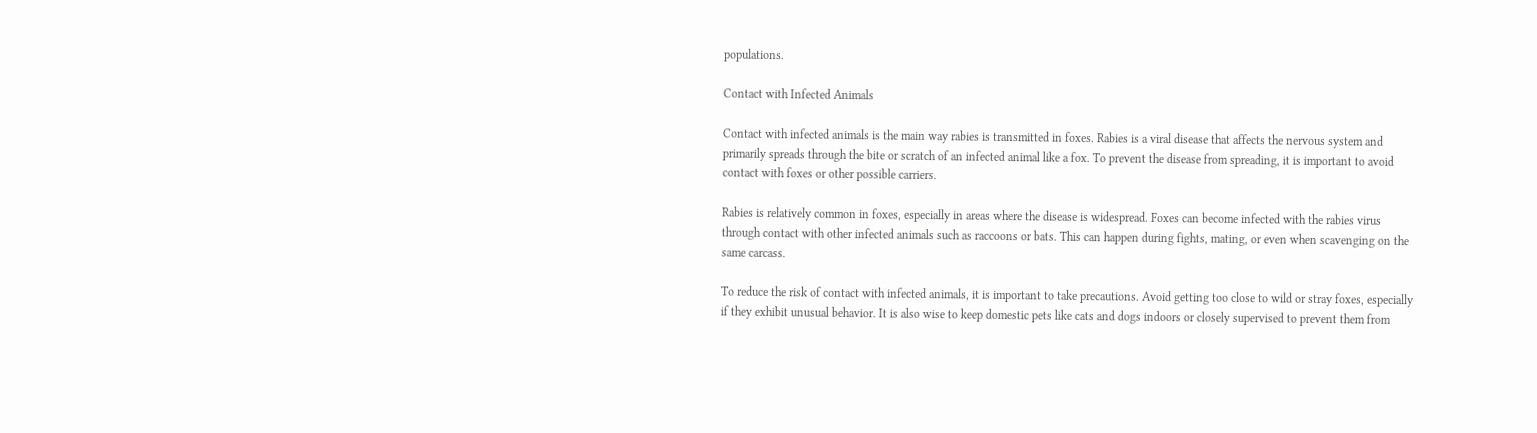populations.

Contact with Infected Animals

Contact with infected animals is the main way rabies is transmitted in foxes. Rabies is a viral disease that affects the nervous system and primarily spreads through the bite or scratch of an infected animal like a fox. To prevent the disease from spreading, it is important to avoid contact with foxes or other possible carriers.

Rabies is relatively common in foxes, especially in areas where the disease is widespread. Foxes can become infected with the rabies virus through contact with other infected animals such as raccoons or bats. This can happen during fights, mating, or even when scavenging on the same carcass.

To reduce the risk of contact with infected animals, it is important to take precautions. Avoid getting too close to wild or stray foxes, especially if they exhibit unusual behavior. It is also wise to keep domestic pets like cats and dogs indoors or closely supervised to prevent them from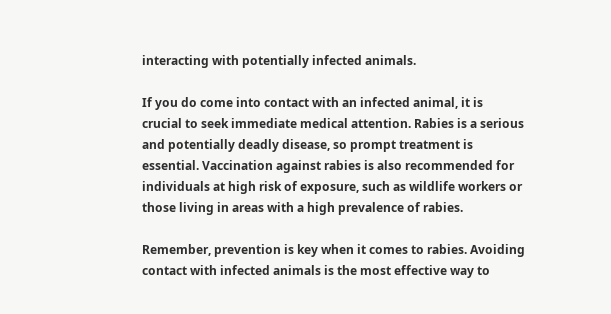interacting with potentially infected animals.

If you do come into contact with an infected animal, it is crucial to seek immediate medical attention. Rabies is a serious and potentially deadly disease, so prompt treatment is essential. Vaccination against rabies is also recommended for individuals at high risk of exposure, such as wildlife workers or those living in areas with a high prevalence of rabies.

Remember, prevention is key when it comes to rabies. Avoiding contact with infected animals is the most effective way to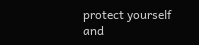protect yourself and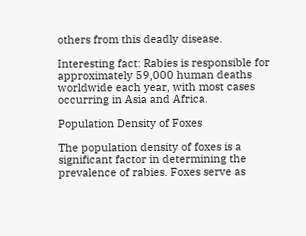others from this deadly disease.

Interesting fact: Rabies is responsible for approximately 59,000 human deaths worldwide each year, with most cases occurring in Asia and Africa.

Population Density of Foxes

The population density of foxes is a significant factor in determining the prevalence of rabies. Foxes serve as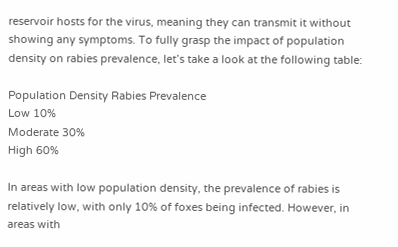reservoir hosts for the virus, meaning they can transmit it without showing any symptoms. To fully grasp the impact of population density on rabies prevalence, let’s take a look at the following table:

Population Density Rabies Prevalence
Low 10%
Moderate 30%
High 60%

In areas with low population density, the prevalence of rabies is relatively low, with only 10% of foxes being infected. However, in areas with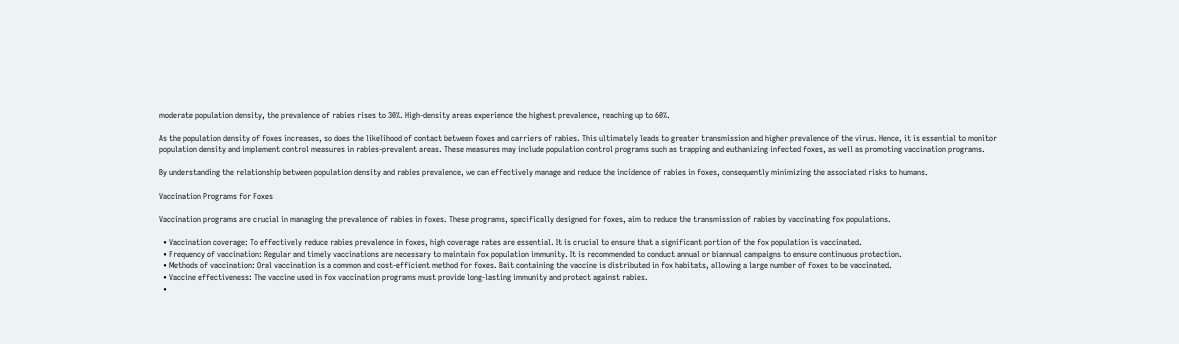moderate population density, the prevalence of rabies rises to 30%. High-density areas experience the highest prevalence, reaching up to 60%.

As the population density of foxes increases, so does the likelihood of contact between foxes and carriers of rabies. This ultimately leads to greater transmission and higher prevalence of the virus. Hence, it is essential to monitor population density and implement control measures in rabies-prevalent areas. These measures may include population control programs such as trapping and euthanizing infected foxes, as well as promoting vaccination programs.

By understanding the relationship between population density and rabies prevalence, we can effectively manage and reduce the incidence of rabies in foxes, consequently minimizing the associated risks to humans.

Vaccination Programs for Foxes

Vaccination programs are crucial in managing the prevalence of rabies in foxes. These programs, specifically designed for foxes, aim to reduce the transmission of rabies by vaccinating fox populations.

  • Vaccination coverage: To effectively reduce rabies prevalence in foxes, high coverage rates are essential. It is crucial to ensure that a significant portion of the fox population is vaccinated.
  • Frequency of vaccination: Regular and timely vaccinations are necessary to maintain fox population immunity. It is recommended to conduct annual or biannual campaigns to ensure continuous protection.
  • Methods of vaccination: Oral vaccination is a common and cost-efficient method for foxes. Bait containing the vaccine is distributed in fox habitats, allowing a large number of foxes to be vaccinated.
  • Vaccine effectiveness: The vaccine used in fox vaccination programs must provide long-lasting immunity and protect against rabies.
  •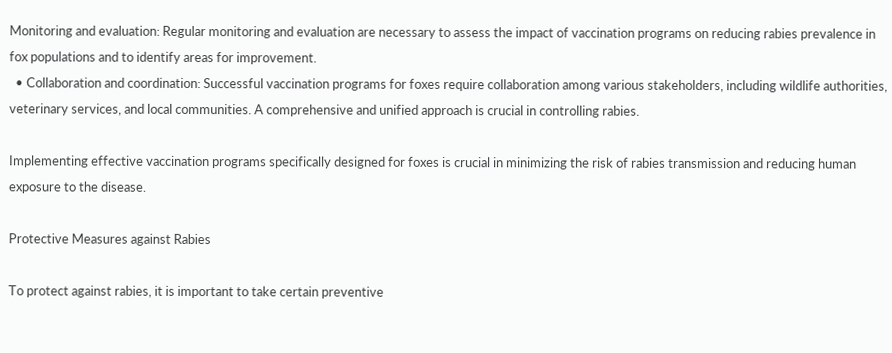Monitoring and evaluation: Regular monitoring and evaluation are necessary to assess the impact of vaccination programs on reducing rabies prevalence in fox populations and to identify areas for improvement.
  • Collaboration and coordination: Successful vaccination programs for foxes require collaboration among various stakeholders, including wildlife authorities, veterinary services, and local communities. A comprehensive and unified approach is crucial in controlling rabies.

Implementing effective vaccination programs specifically designed for foxes is crucial in minimizing the risk of rabies transmission and reducing human exposure to the disease.

Protective Measures against Rabies

To protect against rabies, it is important to take certain preventive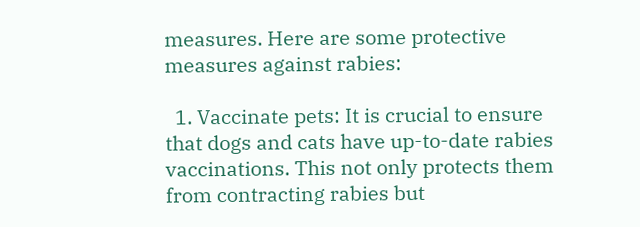measures. Here are some protective measures against rabies:

  1. Vaccinate pets: It is crucial to ensure that dogs and cats have up-to-date rabies vaccinations. This not only protects them from contracting rabies but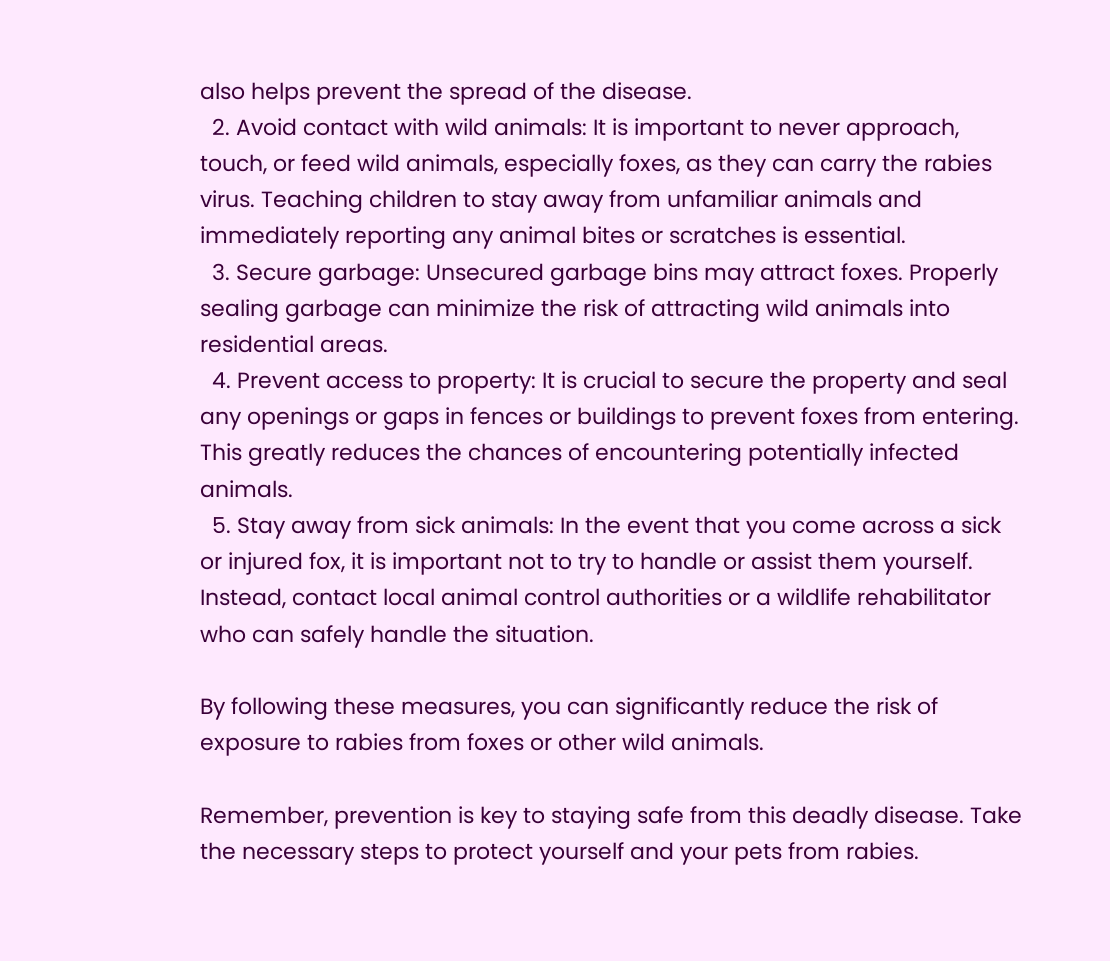also helps prevent the spread of the disease.
  2. Avoid contact with wild animals: It is important to never approach, touch, or feed wild animals, especially foxes, as they can carry the rabies virus. Teaching children to stay away from unfamiliar animals and immediately reporting any animal bites or scratches is essential.
  3. Secure garbage: Unsecured garbage bins may attract foxes. Properly sealing garbage can minimize the risk of attracting wild animals into residential areas.
  4. Prevent access to property: It is crucial to secure the property and seal any openings or gaps in fences or buildings to prevent foxes from entering. This greatly reduces the chances of encountering potentially infected animals.
  5. Stay away from sick animals: In the event that you come across a sick or injured fox, it is important not to try to handle or assist them yourself. Instead, contact local animal control authorities or a wildlife rehabilitator who can safely handle the situation.

By following these measures, you can significantly reduce the risk of exposure to rabies from foxes or other wild animals.

Remember, prevention is key to staying safe from this deadly disease. Take the necessary steps to protect yourself and your pets from rabies.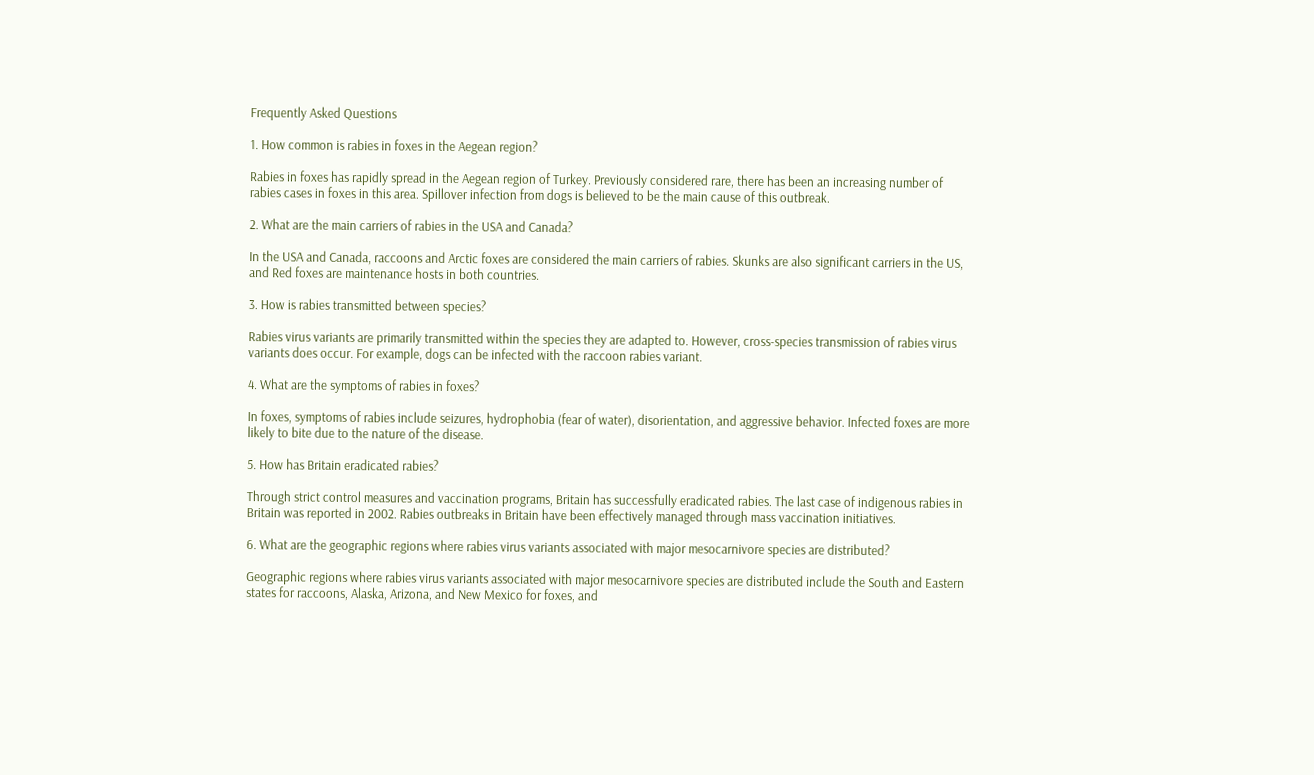Frequently Asked Questions

1. How common is rabies in foxes in the Aegean region?

Rabies in foxes has rapidly spread in the Aegean region of Turkey. Previously considered rare, there has been an increasing number of rabies cases in foxes in this area. Spillover infection from dogs is believed to be the main cause of this outbreak.

2. What are the main carriers of rabies in the USA and Canada?

In the USA and Canada, raccoons and Arctic foxes are considered the main carriers of rabies. Skunks are also significant carriers in the US, and Red foxes are maintenance hosts in both countries.

3. How is rabies transmitted between species?

Rabies virus variants are primarily transmitted within the species they are adapted to. However, cross-species transmission of rabies virus variants does occur. For example, dogs can be infected with the raccoon rabies variant.

4. What are the symptoms of rabies in foxes?

In foxes, symptoms of rabies include seizures, hydrophobia (fear of water), disorientation, and aggressive behavior. Infected foxes are more likely to bite due to the nature of the disease.

5. How has Britain eradicated rabies?

Through strict control measures and vaccination programs, Britain has successfully eradicated rabies. The last case of indigenous rabies in Britain was reported in 2002. Rabies outbreaks in Britain have been effectively managed through mass vaccination initiatives.

6. What are the geographic regions where rabies virus variants associated with major mesocarnivore species are distributed?

Geographic regions where rabies virus variants associated with major mesocarnivore species are distributed include the South and Eastern states for raccoons, Alaska, Arizona, and New Mexico for foxes, and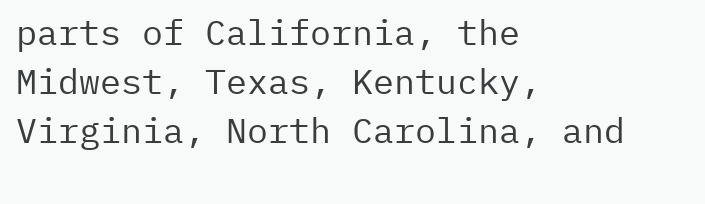parts of California, the Midwest, Texas, Kentucky, Virginia, North Carolina, and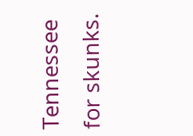Tennessee for skunks.